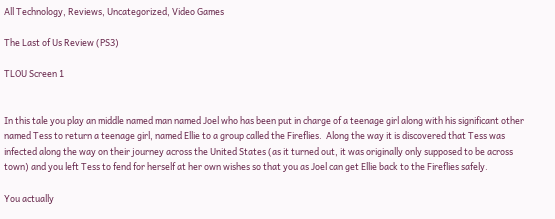All Technology, Reviews, Uncategorized, Video Games

The Last of Us Review (PS3)

TLOU Screen 1


In this tale you play an middle named man named Joel who has been put in charge of a teenage girl along with his significant other named Tess to return a teenage girl, named Ellie to a group called the Fireflies.  Along the way it is discovered that Tess was infected along the way on their journey across the United States (as it turned out, it was originally only supposed to be across town) and you left Tess to fend for herself at her own wishes so that you as Joel can get Ellie back to the Fireflies safely.

You actually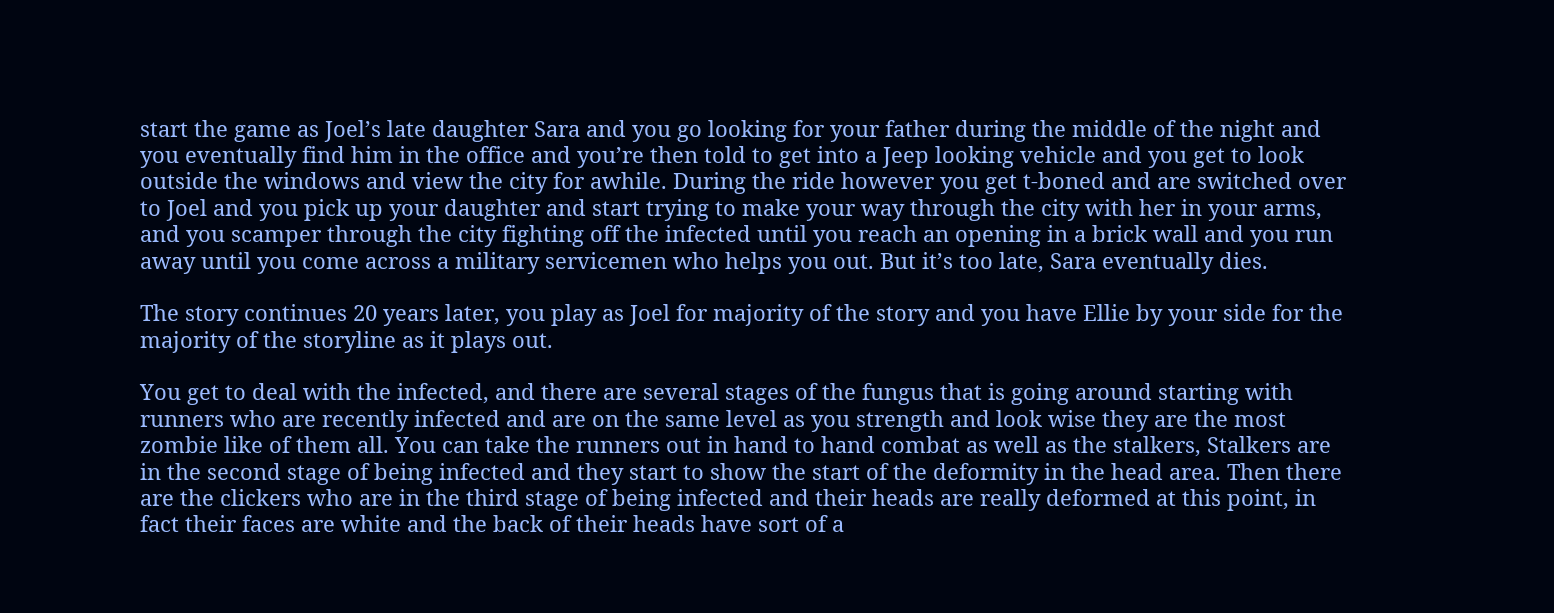start the game as Joel’s late daughter Sara and you go looking for your father during the middle of the night and you eventually find him in the office and you’re then told to get into a Jeep looking vehicle and you get to look outside the windows and view the city for awhile. During the ride however you get t-boned and are switched over to Joel and you pick up your daughter and start trying to make your way through the city with her in your arms, and you scamper through the city fighting off the infected until you reach an opening in a brick wall and you run away until you come across a military servicemen who helps you out. But it’s too late, Sara eventually dies.

The story continues 20 years later, you play as Joel for majority of the story and you have Ellie by your side for the majority of the storyline as it plays out.

You get to deal with the infected, and there are several stages of the fungus that is going around starting with runners who are recently infected and are on the same level as you strength and look wise they are the most zombie like of them all. You can take the runners out in hand to hand combat as well as the stalkers, Stalkers are in the second stage of being infected and they start to show the start of the deformity in the head area. Then there are the clickers who are in the third stage of being infected and their heads are really deformed at this point, in fact their faces are white and the back of their heads have sort of a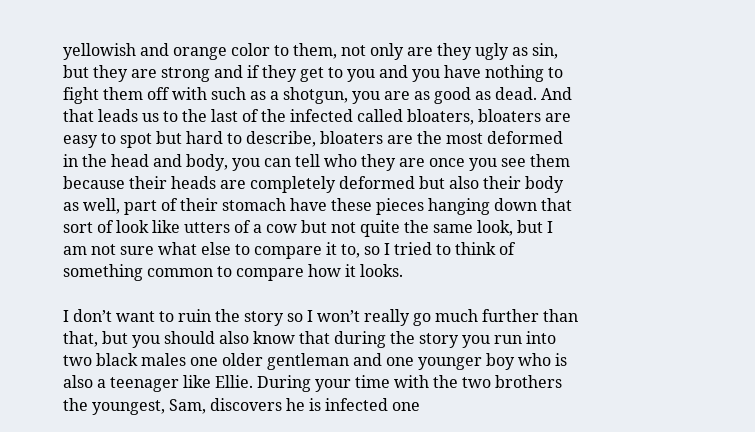yellowish and orange color to them, not only are they ugly as sin, but they are strong and if they get to you and you have nothing to fight them off with such as a shotgun, you are as good as dead. And that leads us to the last of the infected called bloaters, bloaters are easy to spot but hard to describe, bloaters are the most deformed in the head and body, you can tell who they are once you see them because their heads are completely deformed but also their body as well, part of their stomach have these pieces hanging down that sort of look like utters of a cow but not quite the same look, but I am not sure what else to compare it to, so I tried to think of something common to compare how it looks.

I don’t want to ruin the story so I won’t really go much further than that, but you should also know that during the story you run into two black males one older gentleman and one younger boy who is also a teenager like Ellie. During your time with the two brothers the youngest, Sam, discovers he is infected one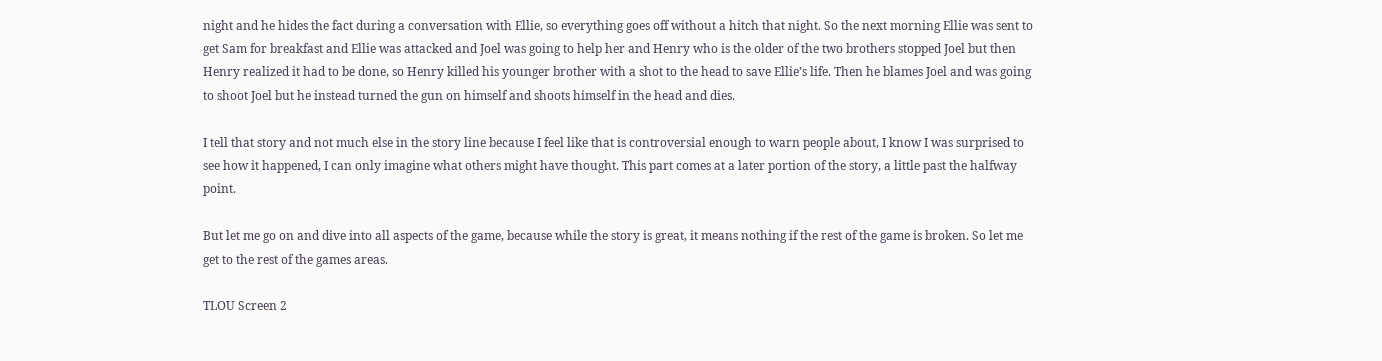night and he hides the fact during a conversation with Ellie, so everything goes off without a hitch that night. So the next morning Ellie was sent to get Sam for breakfast and Ellie was attacked and Joel was going to help her and Henry who is the older of the two brothers stopped Joel but then Henry realized it had to be done, so Henry killed his younger brother with a shot to the head to save Ellie’s life. Then he blames Joel and was going to shoot Joel but he instead turned the gun on himself and shoots himself in the head and dies.

I tell that story and not much else in the story line because I feel like that is controversial enough to warn people about, I know I was surprised to see how it happened, I can only imagine what others might have thought. This part comes at a later portion of the story, a little past the halfway point.

But let me go on and dive into all aspects of the game, because while the story is great, it means nothing if the rest of the game is broken. So let me get to the rest of the games areas.

TLOU Screen 2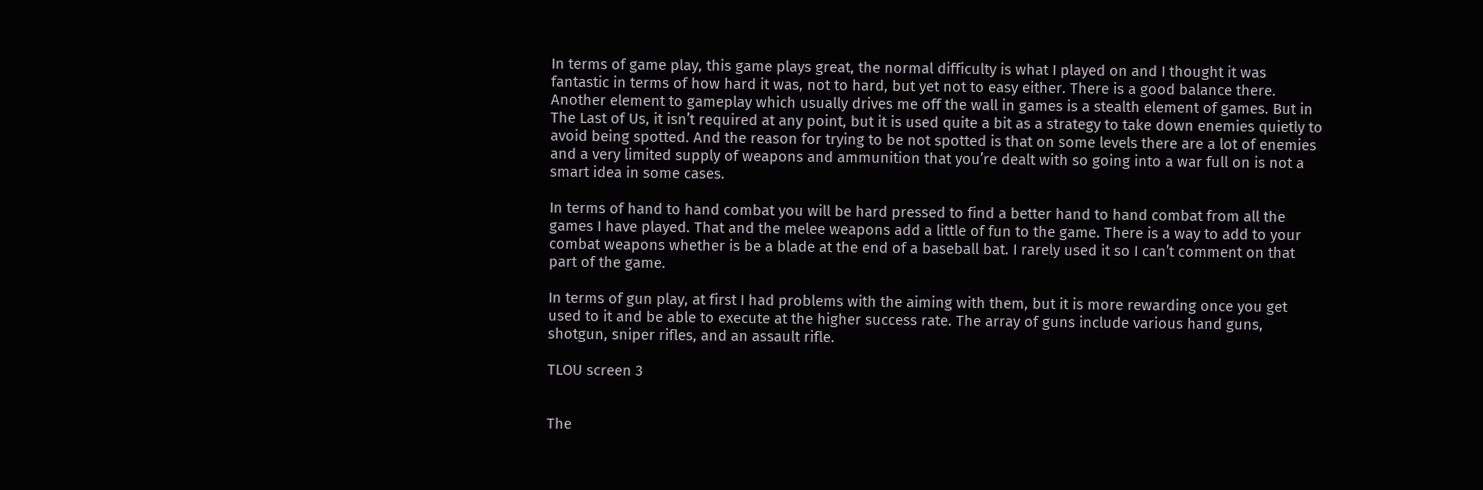In terms of game play, this game plays great, the normal difficulty is what I played on and I thought it was fantastic in terms of how hard it was, not to hard, but yet not to easy either. There is a good balance there. Another element to gameplay which usually drives me off the wall in games is a stealth element of games. But in The Last of Us, it isn’t required at any point, but it is used quite a bit as a strategy to take down enemies quietly to avoid being spotted. And the reason for trying to be not spotted is that on some levels there are a lot of enemies and a very limited supply of weapons and ammunition that you’re dealt with so going into a war full on is not a smart idea in some cases.

In terms of hand to hand combat you will be hard pressed to find a better hand to hand combat from all the games I have played. That and the melee weapons add a little of fun to the game. There is a way to add to your combat weapons whether is be a blade at the end of a baseball bat. I rarely used it so I can’t comment on that part of the game.

In terms of gun play, at first I had problems with the aiming with them, but it is more rewarding once you get used to it and be able to execute at the higher success rate. The array of guns include various hand guns, shotgun, sniper rifles, and an assault rifle.

TLOU screen 3


The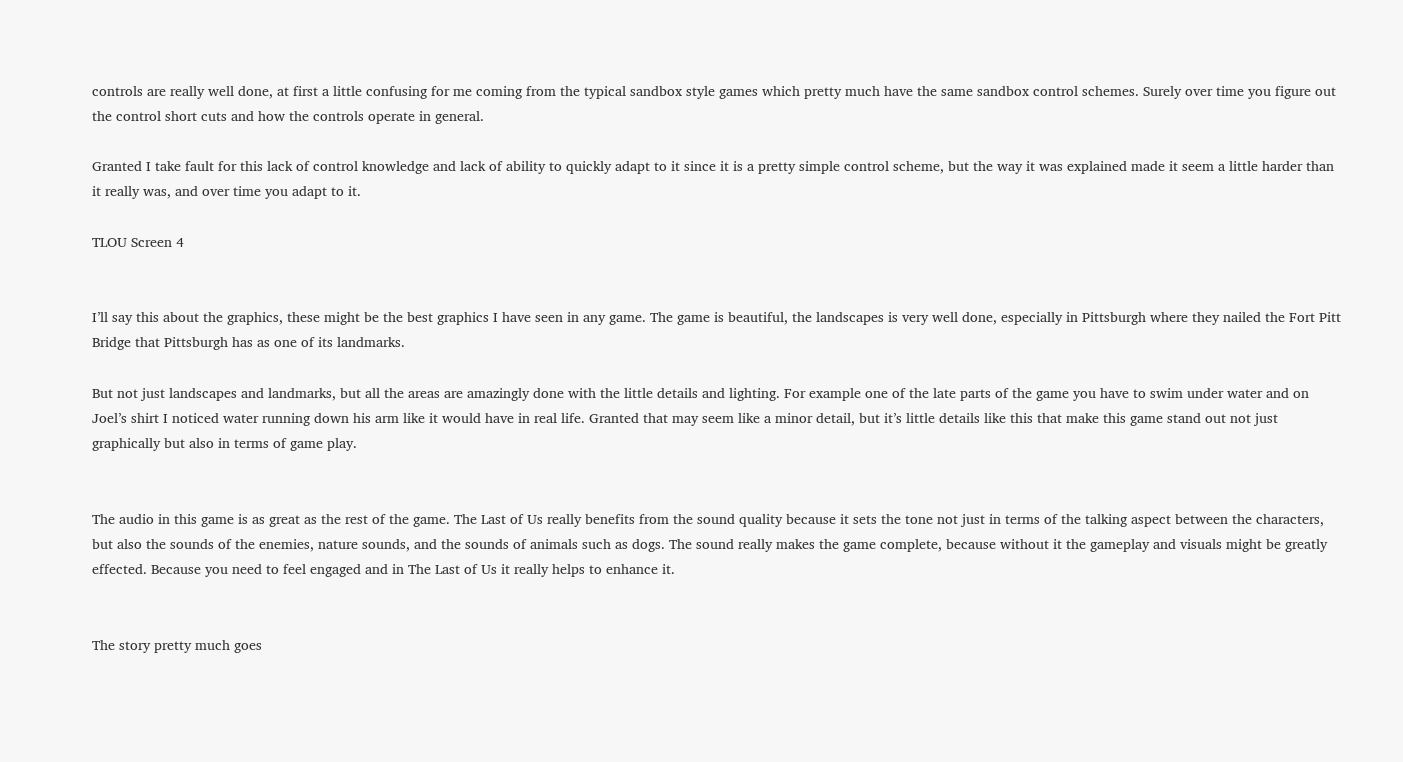controls are really well done, at first a little confusing for me coming from the typical sandbox style games which pretty much have the same sandbox control schemes. Surely over time you figure out the control short cuts and how the controls operate in general.

Granted I take fault for this lack of control knowledge and lack of ability to quickly adapt to it since it is a pretty simple control scheme, but the way it was explained made it seem a little harder than it really was, and over time you adapt to it.

TLOU Screen 4


I’ll say this about the graphics, these might be the best graphics I have seen in any game. The game is beautiful, the landscapes is very well done, especially in Pittsburgh where they nailed the Fort Pitt Bridge that Pittsburgh has as one of its landmarks.

But not just landscapes and landmarks, but all the areas are amazingly done with the little details and lighting. For example one of the late parts of the game you have to swim under water and on Joel’s shirt I noticed water running down his arm like it would have in real life. Granted that may seem like a minor detail, but it’s little details like this that make this game stand out not just graphically but also in terms of game play.


The audio in this game is as great as the rest of the game. The Last of Us really benefits from the sound quality because it sets the tone not just in terms of the talking aspect between the characters, but also the sounds of the enemies, nature sounds, and the sounds of animals such as dogs. The sound really makes the game complete, because without it the gameplay and visuals might be greatly effected. Because you need to feel engaged and in The Last of Us it really helps to enhance it.


The story pretty much goes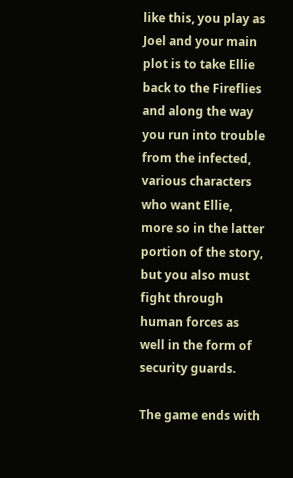like this, you play as Joel and your main plot is to take Ellie back to the Fireflies and along the way you run into trouble from the infected, various characters who want Ellie, more so in the latter portion of the story, but you also must fight through human forces as well in the form of security guards.

The game ends with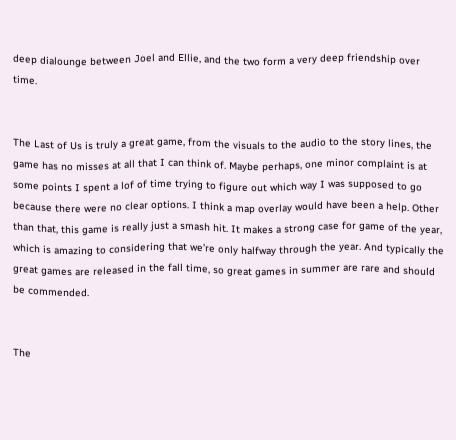deep dialounge between Joel and Ellie, and the two form a very deep friendship over time.


The Last of Us is truly a great game, from the visuals to the audio to the story lines, the game has no misses at all that I can think of. Maybe perhaps, one minor complaint is at some points I spent a lof of time trying to figure out which way I was supposed to go because there were no clear options. I think a map overlay would have been a help. Other than that, this game is really just a smash hit. It makes a strong case for game of the year, which is amazing to considering that we’re only halfway through the year. And typically the great games are released in the fall time, so great games in summer are rare and should be commended.


The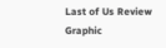Last of Us Review Graphic